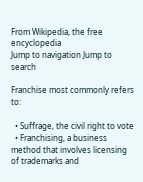From Wikipedia, the free encyclopedia
Jump to navigation Jump to search

Franchise most commonly refers to:

  • Suffrage, the civil right to vote
  • Franchising, a business method that involves licensing of trademarks and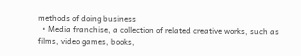methods of doing business
  • Media franchise, a collection of related creative works, such as films, video games, books,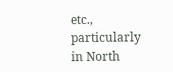etc., particularly in North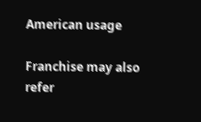American usage

Franchise may also refer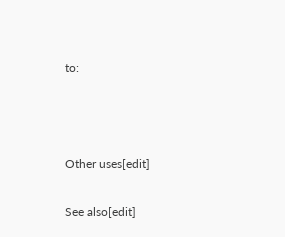to:



Other uses[edit]

See also[edit]